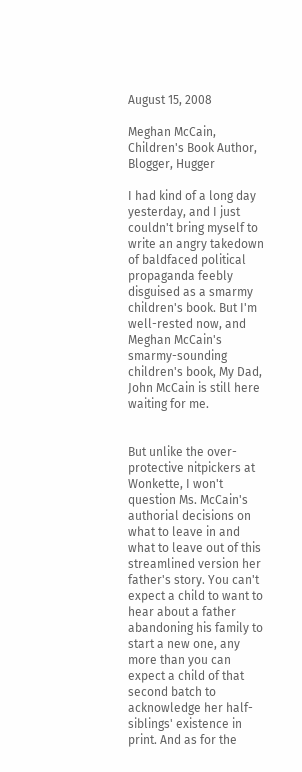August 15, 2008

Meghan McCain, Children's Book Author, Blogger, Hugger

I had kind of a long day yesterday, and I just couldn't bring myself to write an angry takedown of baldfaced political propaganda feebly disguised as a smarmy children's book. But I'm well-rested now, and Meghan McCain's smarmy-sounding children's book, My Dad, John McCain is still here waiting for me.


But unlike the over-protective nitpickers at Wonkette, I won't question Ms. McCain's authorial decisions on what to leave in and what to leave out of this streamlined version her father's story. You can't expect a child to want to hear about a father abandoning his family to start a new one, any more than you can expect a child of that second batch to acknowledge her half-siblings' existence in print. And as for the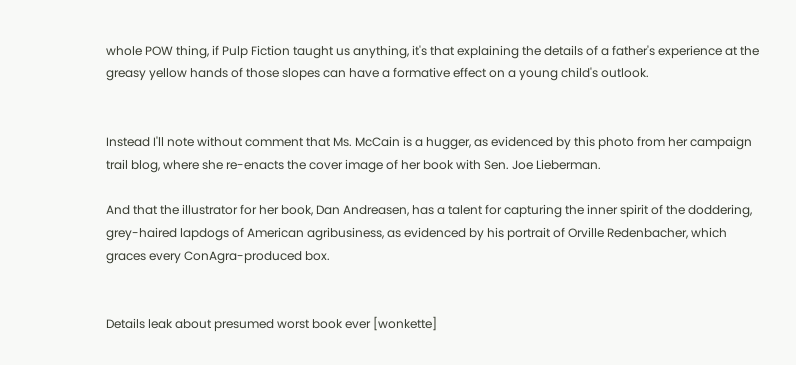whole POW thing, if Pulp Fiction taught us anything, it's that explaining the details of a father's experience at the greasy yellow hands of those slopes can have a formative effect on a young child's outlook.


Instead I'll note without comment that Ms. McCain is a hugger, as evidenced by this photo from her campaign trail blog, where she re-enacts the cover image of her book with Sen. Joe Lieberman.

And that the illustrator for her book, Dan Andreasen, has a talent for capturing the inner spirit of the doddering, grey-haired lapdogs of American agribusiness, as evidenced by his portrait of Orville Redenbacher, which graces every ConAgra-produced box.


Details leak about presumed worst book ever [wonkette]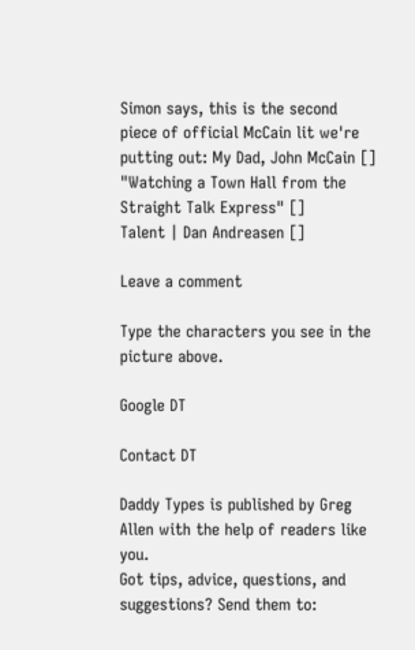Simon says, this is the second piece of official McCain lit we're putting out: My Dad, John McCain []
"Watching a Town Hall from the Straight Talk Express" []
Talent | Dan Andreasen []

Leave a comment

Type the characters you see in the picture above.

Google DT

Contact DT

Daddy Types is published by Greg Allen with the help of readers like you.
Got tips, advice, questions, and suggestions? Send them to: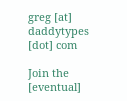greg [at] daddytypes [dot] com

Join the [eventual]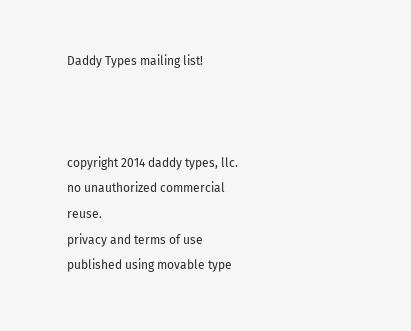Daddy Types mailing list!



copyright 2014 daddy types, llc.
no unauthorized commercial reuse.
privacy and terms of use
published using movable type